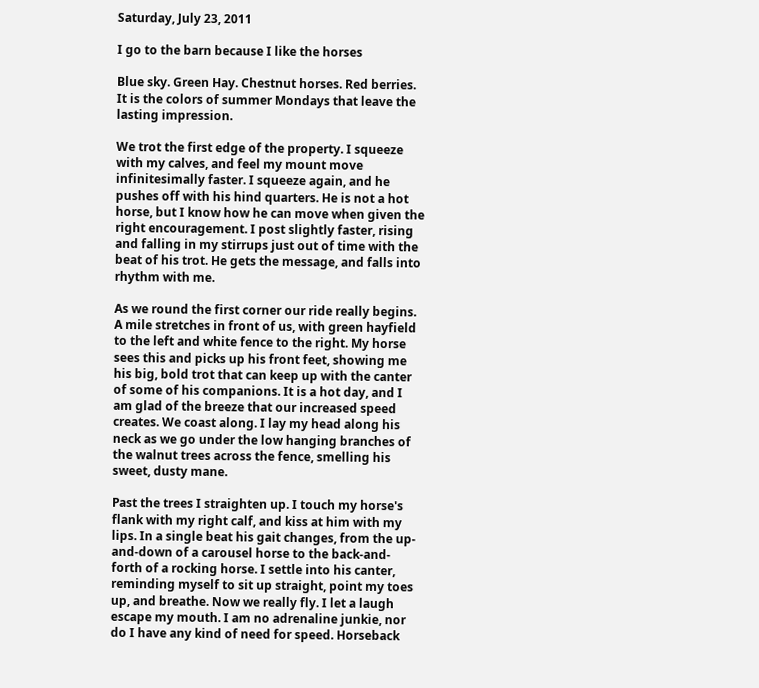Saturday, July 23, 2011

I go to the barn because I like the horses

Blue sky. Green Hay. Chestnut horses. Red berries. It is the colors of summer Mondays that leave the lasting impression.

We trot the first edge of the property. I squeeze with my calves, and feel my mount move infinitesimally faster. I squeeze again, and he pushes off with his hind quarters. He is not a hot horse, but I know how he can move when given the right encouragement. I post slightly faster, rising and falling in my stirrups just out of time with the beat of his trot. He gets the message, and falls into rhythm with me.

As we round the first corner our ride really begins. A mile stretches in front of us, with green hayfield to the left and white fence to the right. My horse sees this and picks up his front feet, showing me his big, bold trot that can keep up with the canter of some of his companions. It is a hot day, and I am glad of the breeze that our increased speed creates. We coast along. I lay my head along his neck as we go under the low hanging branches of the walnut trees across the fence, smelling his sweet, dusty mane.

Past the trees I straighten up. I touch my horse's flank with my right calf, and kiss at him with my lips. In a single beat his gait changes, from the up-and-down of a carousel horse to the back-and-forth of a rocking horse. I settle into his canter, reminding myself to sit up straight, point my toes up, and breathe. Now we really fly. I let a laugh escape my mouth. I am no adrenaline junkie, nor do I have any kind of need for speed. Horseback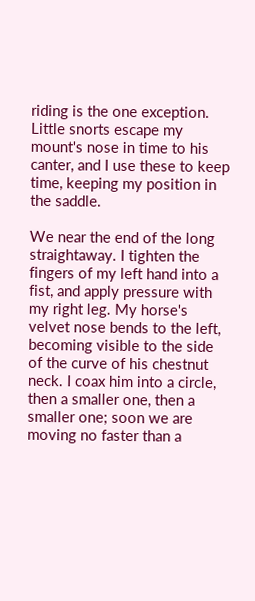riding is the one exception. Little snorts escape my mount's nose in time to his canter, and I use these to keep time, keeping my position in the saddle.

We near the end of the long straightaway. I tighten the fingers of my left hand into a fist, and apply pressure with my right leg. My horse's velvet nose bends to the left, becoming visible to the side of the curve of his chestnut neck. I coax him into a circle, then a smaller one, then a smaller one; soon we are moving no faster than a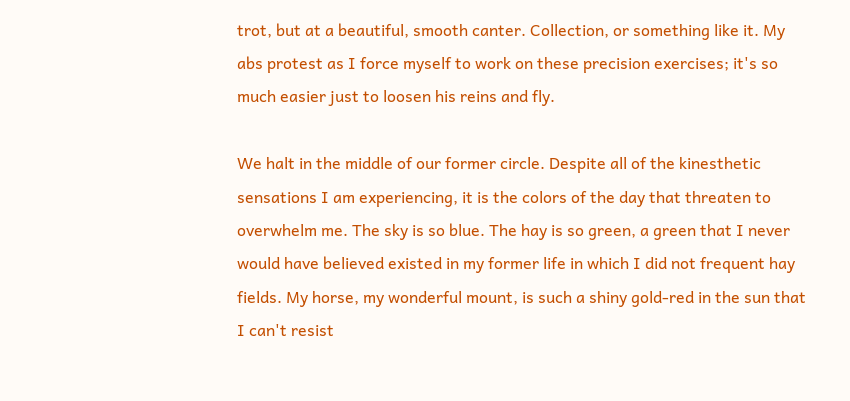trot, but at a beautiful, smooth canter. Collection, or something like it. My abs protest as I force myself to work on these precision exercises; it's so much easier just to loosen his reins and fly.

We halt in the middle of our former circle. Despite all of the kinesthetic sensations I am experiencing, it is the colors of the day that threaten to overwhelm me. The sky is so blue. The hay is so green, a green that I never would have believed existed in my former life in which I did not frequent hay fields. My horse, my wonderful mount, is such a shiny gold-red in the sun that I can't resist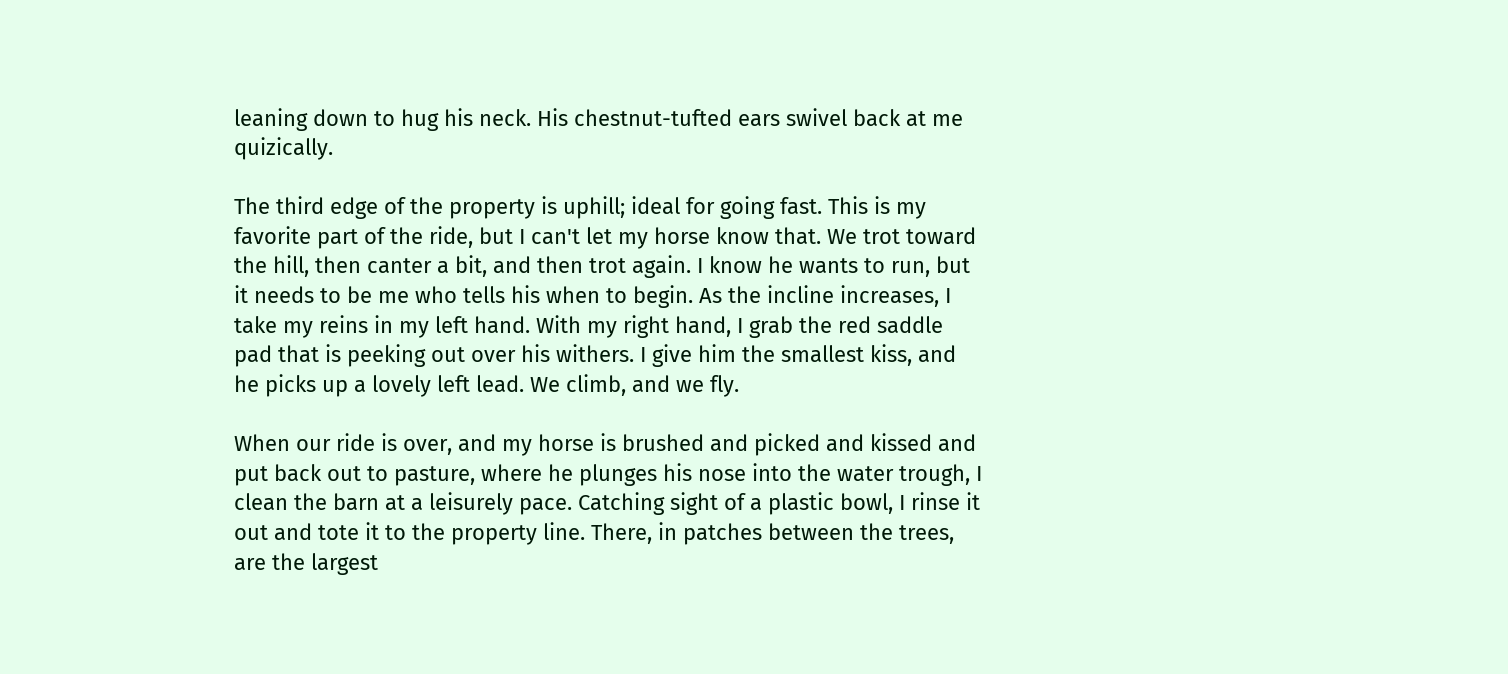leaning down to hug his neck. His chestnut-tufted ears swivel back at me quizically.

The third edge of the property is uphill; ideal for going fast. This is my favorite part of the ride, but I can't let my horse know that. We trot toward the hill, then canter a bit, and then trot again. I know he wants to run, but it needs to be me who tells his when to begin. As the incline increases, I take my reins in my left hand. With my right hand, I grab the red saddle pad that is peeking out over his withers. I give him the smallest kiss, and he picks up a lovely left lead. We climb, and we fly.

When our ride is over, and my horse is brushed and picked and kissed and put back out to pasture, where he plunges his nose into the water trough, I clean the barn at a leisurely pace. Catching sight of a plastic bowl, I rinse it out and tote it to the property line. There, in patches between the trees, are the largest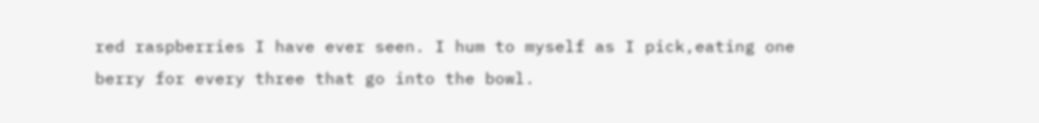red raspberries I have ever seen. I hum to myself as I pick,eating one berry for every three that go into the bowl.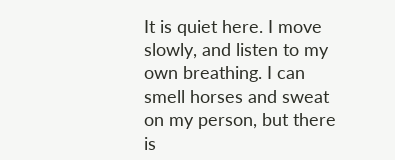It is quiet here. I move slowly, and listen to my own breathing. I can smell horses and sweat on my person, but there is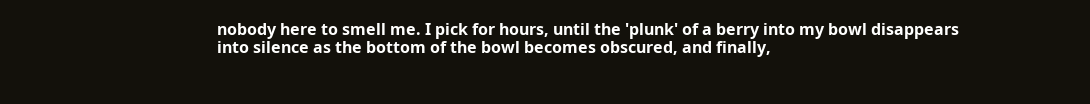nobody here to smell me. I pick for hours, until the 'plunk' of a berry into my bowl disappears into silence as the bottom of the bowl becomes obscured, and finally,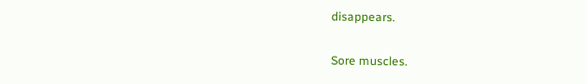disappears.

Sore muscles.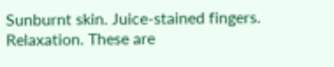Sunburnt skin. Juice-stained fingers. Relaxation. These are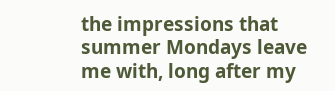the impressions that summer Mondays leave me with, long after my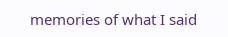memories of what I said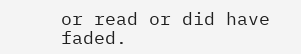or read or did have faded.